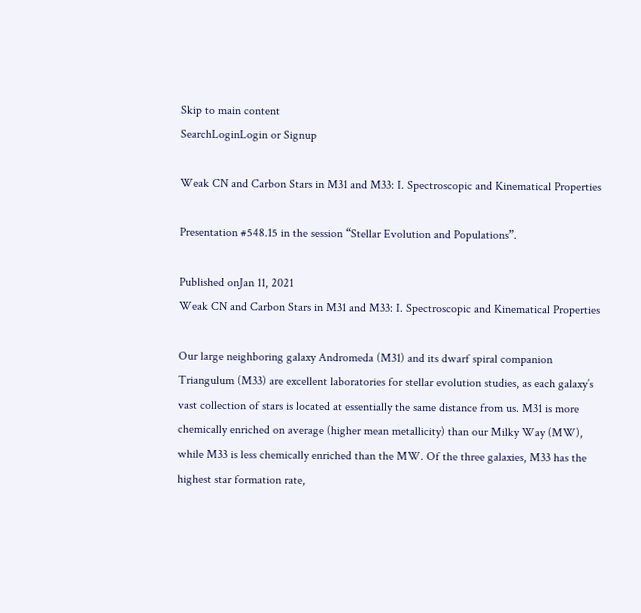Skip to main content
SearchLoginLogin or Signup

Weak CN and Carbon Stars in M31 and M33: I. Spectroscopic and Kinematical Properties

Presentation #548.15 in the session “Stellar Evolution and Populations”.

Published onJan 11, 2021
Weak CN and Carbon Stars in M31 and M33: I. Spectroscopic and Kinematical Properties

Our large neighboring galaxy Andromeda (M31) and its dwarf spiral companion Triangulum (M33) are excellent laboratories for stellar evolution studies, as each galaxy’s vast collection of stars is located at essentially the same distance from us. M31 is more chemically enriched on average (higher mean metallicity) than our Milky Way (MW), while M33 is less chemically enriched than the MW. Of the three galaxies, M33 has the highest star formation rate,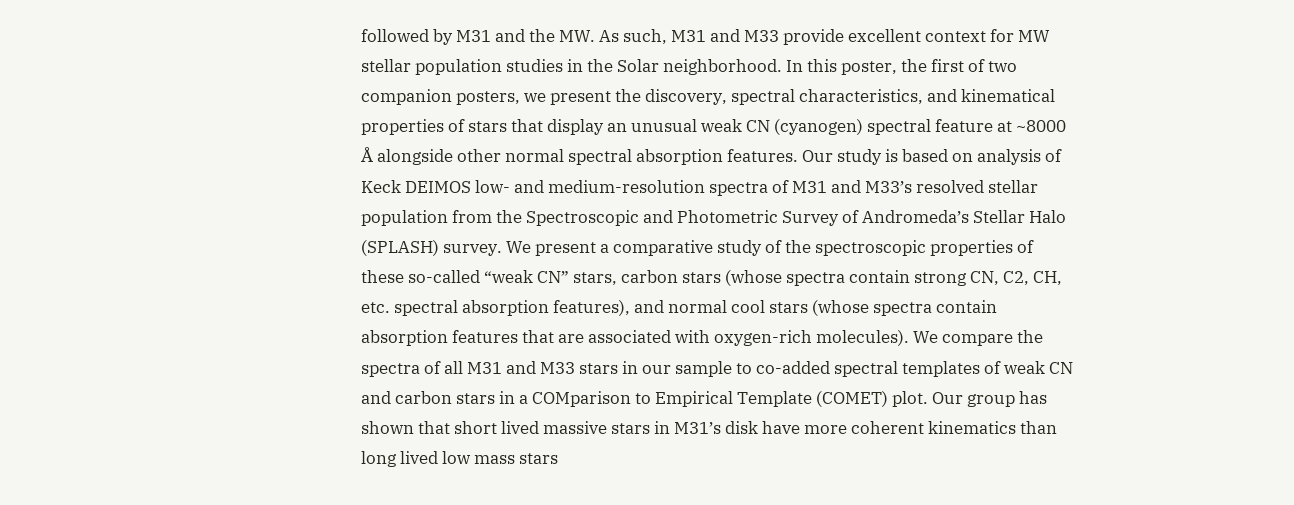followed by M31 and the MW. As such, M31 and M33 provide excellent context for MW stellar population studies in the Solar neighborhood. In this poster, the first of two companion posters, we present the discovery, spectral characteristics, and kinematical properties of stars that display an unusual weak CN (cyanogen) spectral feature at ~8000 Å alongside other normal spectral absorption features. Our study is based on analysis of Keck DEIMOS low- and medium-resolution spectra of M31 and M33’s resolved stellar population from the Spectroscopic and Photometric Survey of Andromeda’s Stellar Halo (SPLASH) survey. We present a comparative study of the spectroscopic properties of these so-called “weak CN” stars, carbon stars (whose spectra contain strong CN, C2, CH, etc. spectral absorption features), and normal cool stars (whose spectra contain absorption features that are associated with oxygen-rich molecules). We compare the spectra of all M31 and M33 stars in our sample to co-added spectral templates of weak CN and carbon stars in a COMparison to Empirical Template (COMET) plot. Our group has shown that short lived massive stars in M31’s disk have more coherent kinematics than long lived low mass stars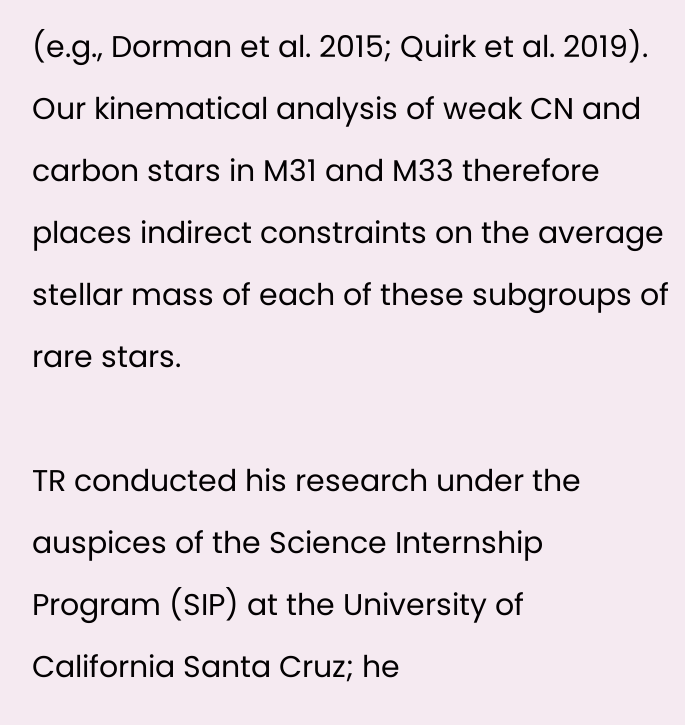(e.g., Dorman et al. 2015; Quirk et al. 2019). Our kinematical analysis of weak CN and carbon stars in M31 and M33 therefore places indirect constraints on the average stellar mass of each of these subgroups of rare stars.

TR conducted his research under the auspices of the Science Internship Program (SIP) at the University of California Santa Cruz; he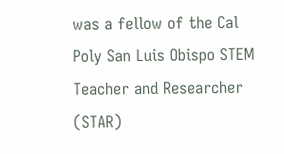was a fellow of the Cal Poly San Luis Obispo STEM Teacher and Researcher (STAR)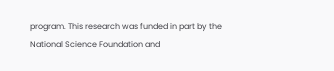program. This research was funded in part by the National Science Foundation and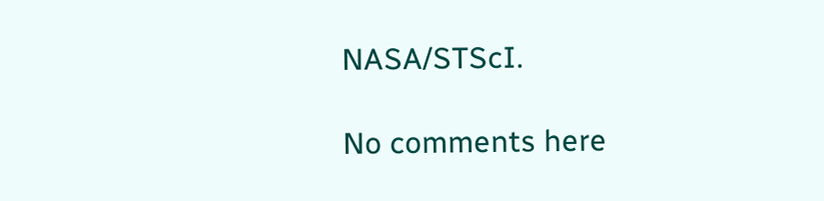NASA/STScI.

No comments here